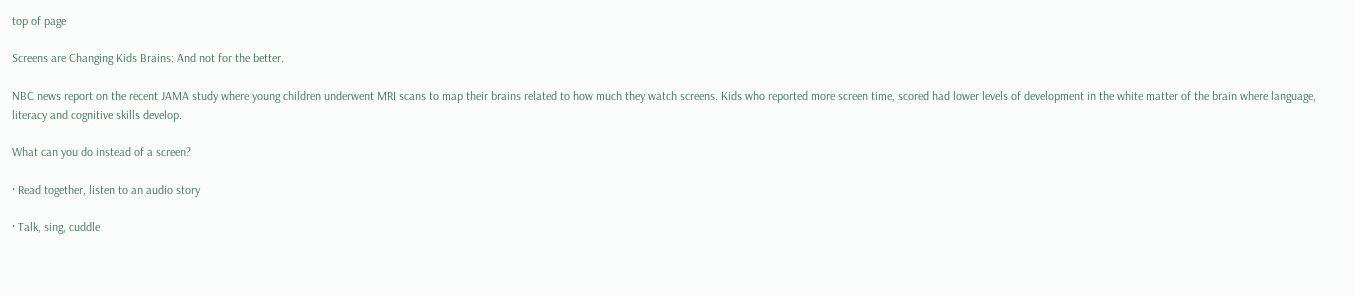top of page

Screens are Changing Kids Brains: And not for the better.

NBC news report on the recent JAMA study where young children underwent MRI scans to map their brains related to how much they watch screens. Kids who reported more screen time, scored had lower levels of development in the white matter of the brain where language, literacy and cognitive skills develop.

What can you do instead of a screen?

· Read together, listen to an audio story

· Talk, sing, cuddle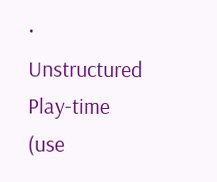· Unstructured Play-time (use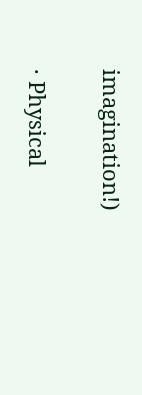imagination!)

· Physical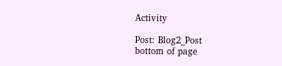Activity

Post: Blog2_Post
bottom of page